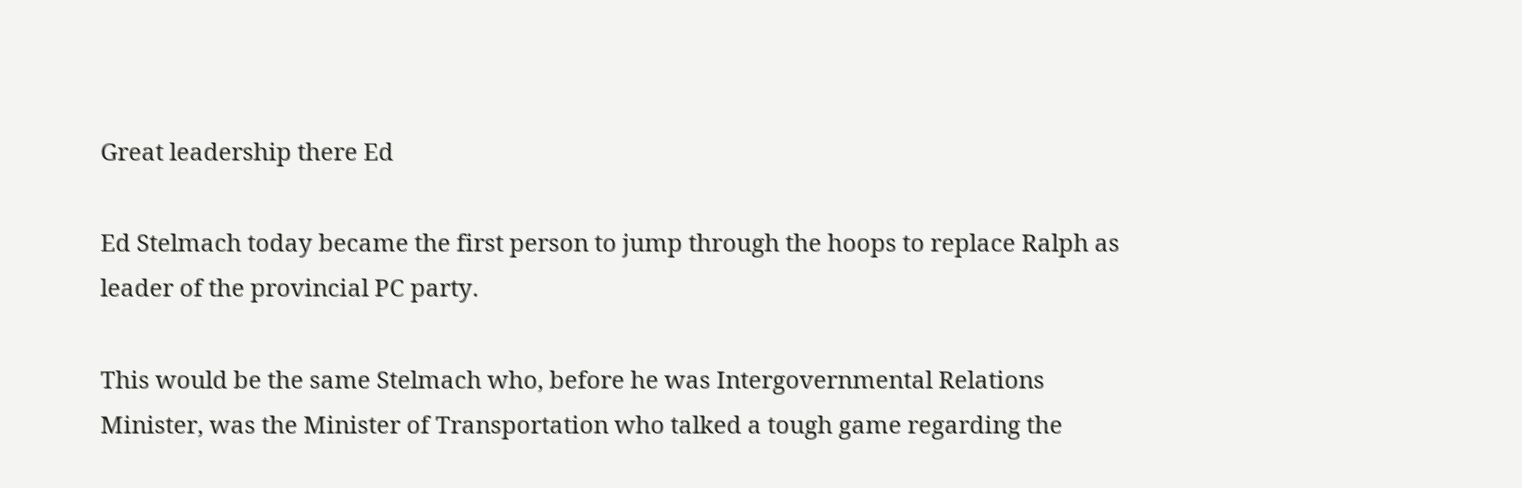Great leadership there Ed

Ed Stelmach today became the first person to jump through the hoops to replace Ralph as leader of the provincial PC party.

This would be the same Stelmach who, before he was Intergovernmental Relations Minister, was the Minister of Transportation who talked a tough game regarding the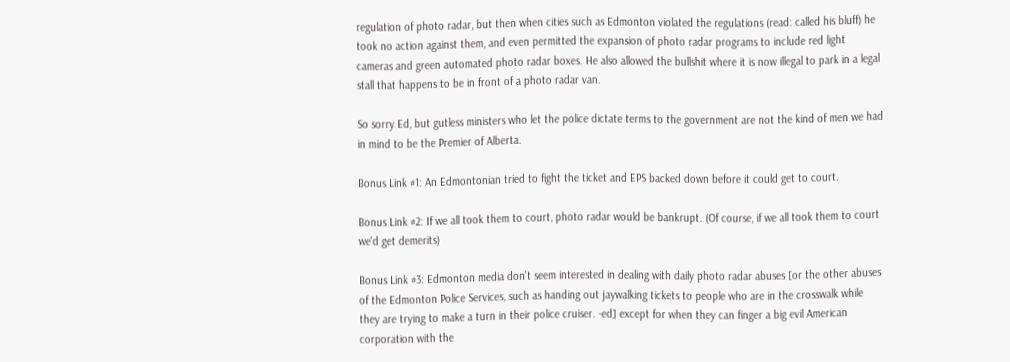regulation of photo radar, but then when cities such as Edmonton violated the regulations (read: called his bluff) he took no action against them, and even permitted the expansion of photo radar programs to include red light cameras and green automated photo radar boxes. He also allowed the bullshit where it is now illegal to park in a legal stall that happens to be in front of a photo radar van.

So sorry Ed, but gutless ministers who let the police dictate terms to the government are not the kind of men we had in mind to be the Premier of Alberta.

Bonus Link #1: An Edmontonian tried to fight the ticket and EPS backed down before it could get to court.

Bonus Link #2: If we all took them to court, photo radar would be bankrupt. (Of course, if we all took them to court we'd get demerits)

Bonus Link #3: Edmonton media don't seem interested in dealing with daily photo radar abuses [or the other abuses of the Edmonton Police Services, such as handing out jaywalking tickets to people who are in the crosswalk while they are trying to make a turn in their police cruiser. -ed] except for when they can finger a big evil American corporation with the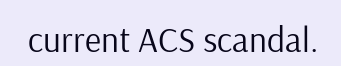current ACS scandal.